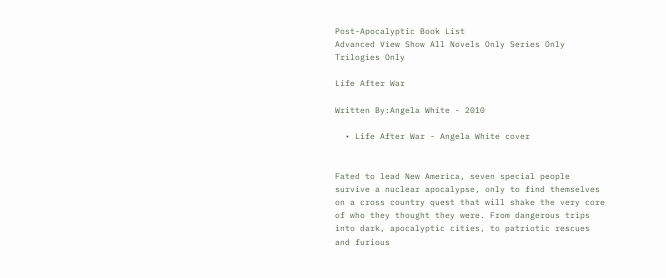Post-Apocalyptic Book List
Advanced View Show All Novels Only Series Only Trilogies Only

Life After War

Written By:Angela White - 2010

  • Life After War - Angela White cover


Fated to lead New America, seven special people survive a nuclear apocalypse, only to find themselves on a cross country quest that will shake the very core of who they thought they were. From dangerous trips into dark, apocalyptic cities, to patriotic rescues and furious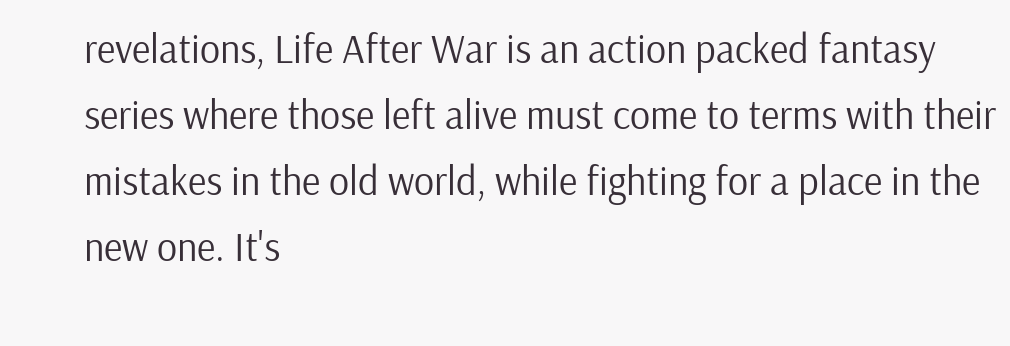revelations, Life After War is an action packed fantasy series where those left alive must come to terms with their mistakes in the old world, while fighting for a place in the new one. It's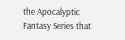the Apocalyptic Fantasy Series that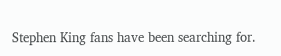Stephen King fans have been searching for.